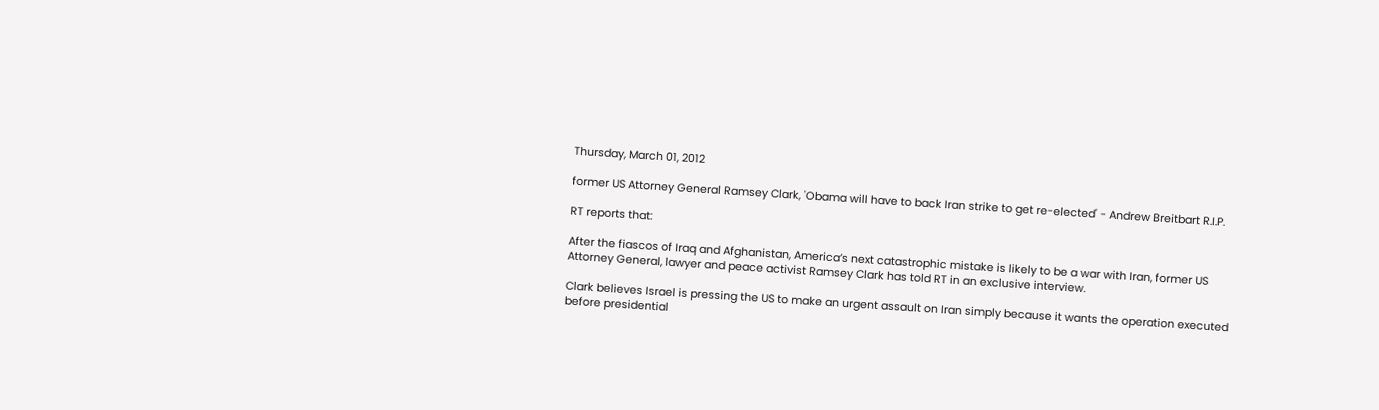Thursday, March 01, 2012

former US Attorney General Ramsey Clark, 'Obama will have to back Iran strike to get re-elected' - Andrew Breitbart R.I.P.

RT reports that:

After the fiascos of Iraq and Afghanistan, America’s next catastrophic mistake is likely to be a war with Iran, former US Attorney General, lawyer and peace activist Ramsey Clark has told RT in an exclusive interview.

Clark believes Israel is pressing the US to make an urgent assault on Iran simply because it wants the operation executed before presidential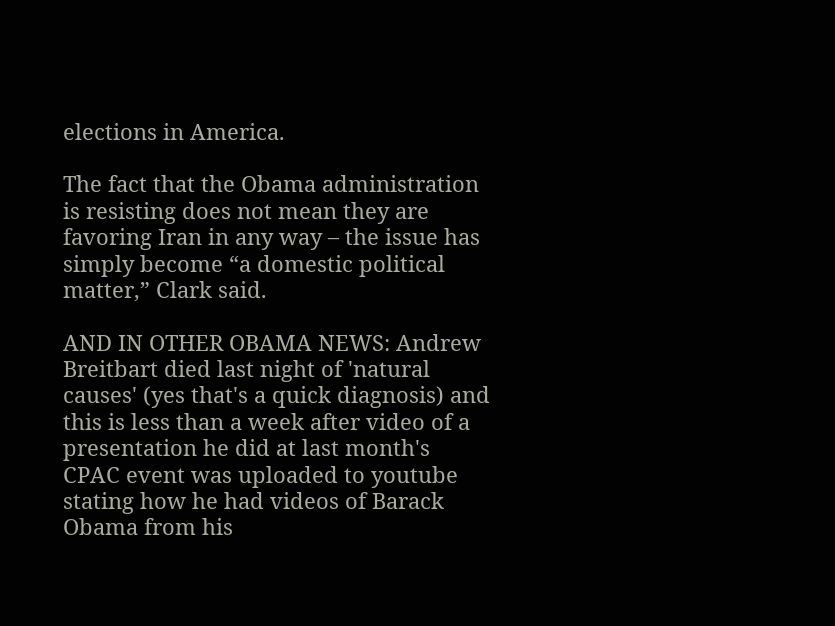elections in America.

The fact that the Obama administration is resisting does not mean they are favoring Iran in any way – the issue has simply become “a domestic political matter,” Clark said.

AND IN OTHER OBAMA NEWS: Andrew Breitbart died last night of 'natural causes' (yes that's a quick diagnosis) and this is less than a week after video of a presentation he did at last month's CPAC event was uploaded to youtube stating how he had videos of Barack Obama from his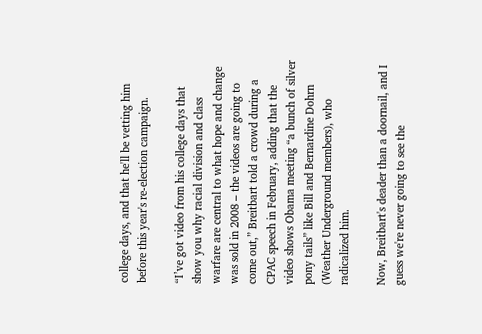college days, and that he'll be vetting him before this year's re-election campaign.

“I’ve got video from his college days that show you why racial division and class warfare are central to what hope and change was sold in 2008 – the videos are going to come out,” Breitbart told a crowd during a CPAC speech in February, adding that the video shows Obama meeting “a bunch of silver pony tails” like Bill and Bernardine Dohrn (Weather Underground members), who radicalized him.

Now, Breitbart's deader than a doornail, and I guess we're never going to see the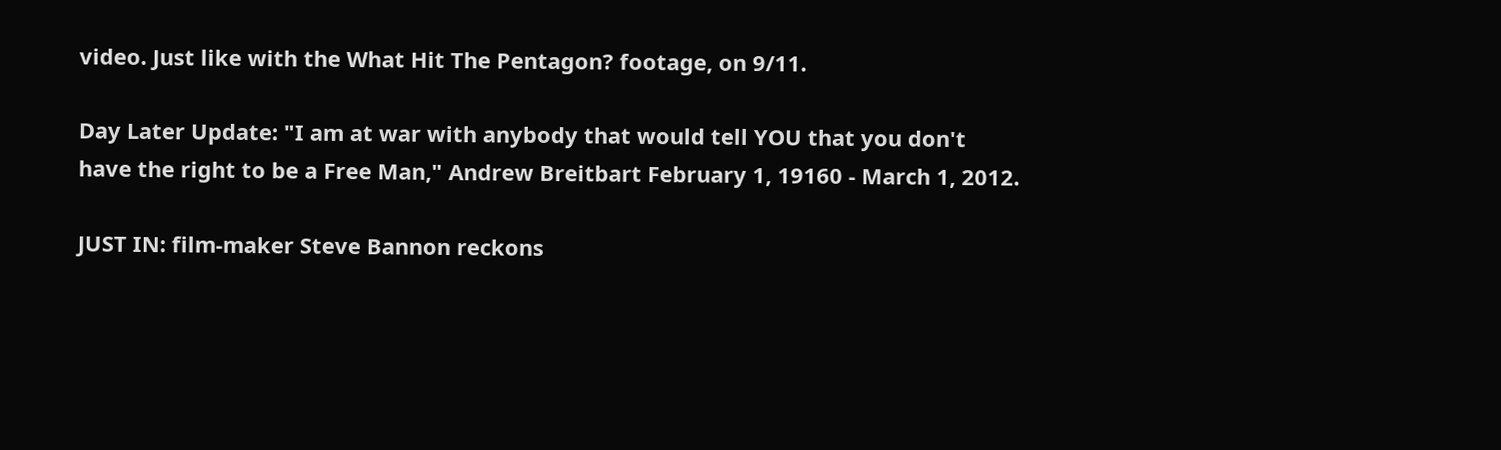video. Just like with the What Hit The Pentagon? footage, on 9/11.

Day Later Update: "I am at war with anybody that would tell YOU that you don't have the right to be a Free Man," Andrew Breitbart February 1, 19160 - March 1, 2012.

JUST IN: film-maker Steve Bannon reckons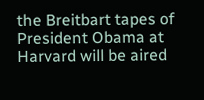the Breitbart tapes of President Obama at Harvard will be aired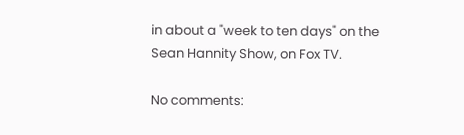in about a "week to ten days" on the Sean Hannity Show, on Fox TV.

No comments: